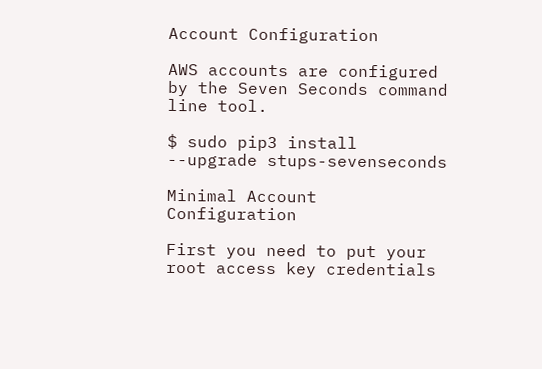Account Configuration

AWS accounts are configured by the Seven Seconds command line tool.

$ sudo pip3 install --upgrade stups-sevenseconds

Minimal Account Configuration

First you need to put your root access key credentials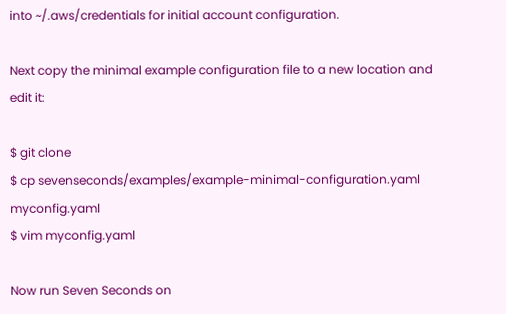into ~/.aws/credentials for initial account configuration.

Next copy the minimal example configuration file to a new location and edit it:

$ git clone
$ cp sevenseconds/examples/example-minimal-configuration.yaml myconfig.yaml
$ vim myconfig.yaml

Now run Seven Seconds on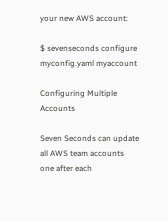your new AWS account:

$ sevenseconds configure myconfig.yaml myaccount

Configuring Multiple Accounts

Seven Seconds can update all AWS team accounts one after each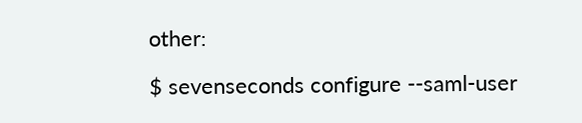other:

$ sevenseconds configure --saml-user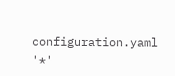configuration.yaml '*'